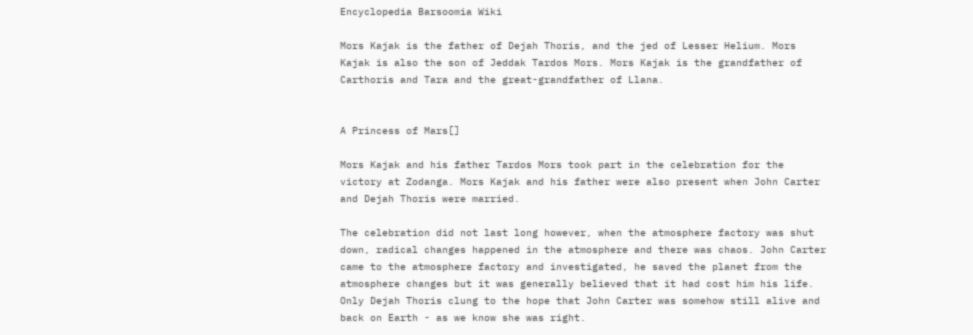Encyclopedia Barsoomia Wiki

Mors Kajak is the father of Dejah Thoris, and the jed of Lesser Helium. Mors Kajak is also the son of Jeddak Tardos Mors. Mors Kajak is the grandfather of Carthoris and Tara and the great-grandfather of Llana.


A Princess of Mars[]

Mors Kajak and his father Tardos Mors took part in the celebration for the victory at Zodanga. Mors Kajak and his father were also present when John Carter and Dejah Thoris were married.

The celebration did not last long however, when the atmosphere factory was shut down, radical changes happened in the atmosphere and there was chaos. John Carter came to the atmosphere factory and investigated, he saved the planet from the atmosphere changes but it was generally believed that it had cost him his life. Only Dejah Thoris clung to the hope that John Carter was somehow still alive and back on Earth - as we know she was right.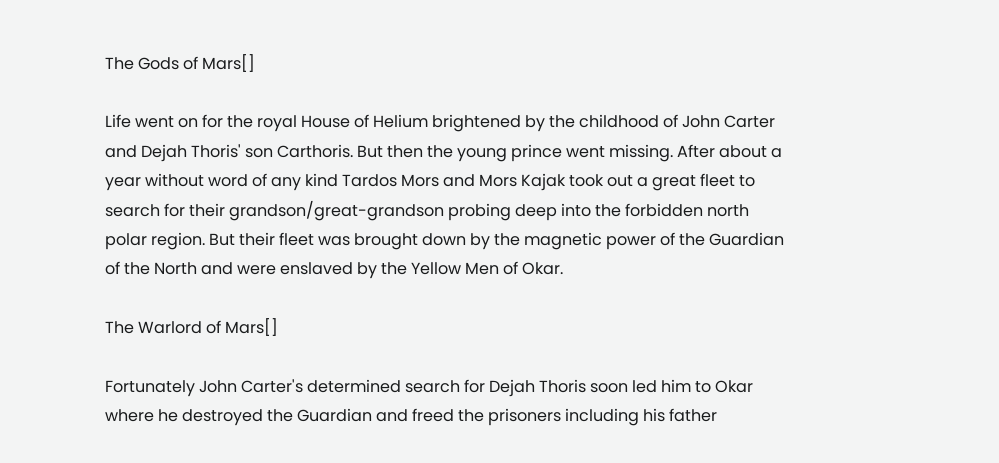The Gods of Mars[]

Life went on for the royal House of Helium brightened by the childhood of John Carter and Dejah Thoris' son Carthoris. But then the young prince went missing. After about a year without word of any kind Tardos Mors and Mors Kajak took out a great fleet to search for their grandson/great-grandson probing deep into the forbidden north polar region. But their fleet was brought down by the magnetic power of the Guardian of the North and were enslaved by the Yellow Men of Okar.

The Warlord of Mars[]

Fortunately John Carter's determined search for Dejah Thoris soon led him to Okar where he destroyed the Guardian and freed the prisoners including his father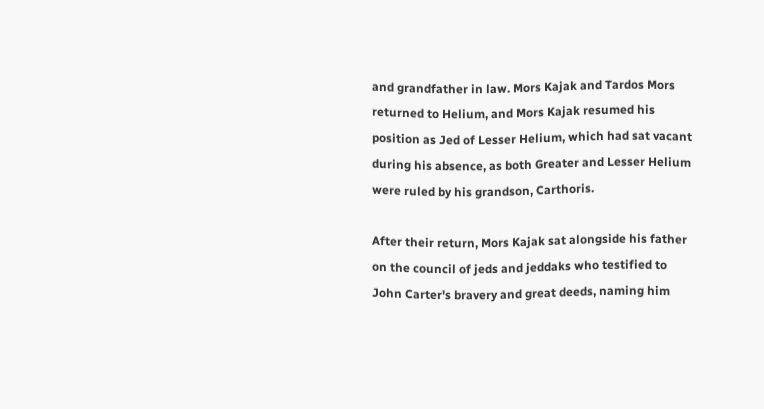and grandfather in law. Mors Kajak and Tardos Mors returned to Helium, and Mors Kajak resumed his position as Jed of Lesser Helium, which had sat vacant during his absence, as both Greater and Lesser Helium were ruled by his grandson, Carthoris.

After their return, Mors Kajak sat alongside his father on the council of jeds and jeddaks who testified to John Carter's bravery and great deeds, naming him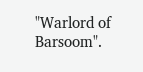"Warlord of Barsoom".